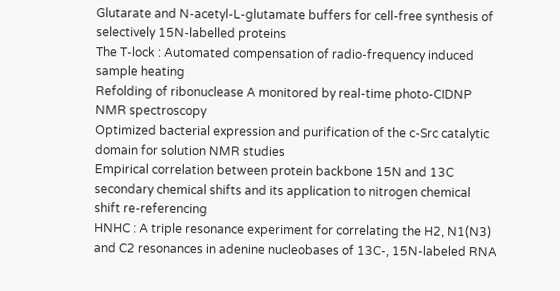Glutarate and N-acetyl-L-glutamate buffers for cell-free synthesis of selectively 15N-labelled proteins
The T-lock : Automated compensation of radio-frequency induced sample heating
Refolding of ribonuclease A monitored by real-time photo-CIDNP NMR spectroscopy
Optimized bacterial expression and purification of the c-Src catalytic domain for solution NMR studies
Empirical correlation between protein backbone 15N and 13C secondary chemical shifts and its application to nitrogen chemical shift re-referencing
HNHC : A triple resonance experiment for correlating the H2, N1(N3) and C2 resonances in adenine nucleobases of 13C-, 15N-labeled RNA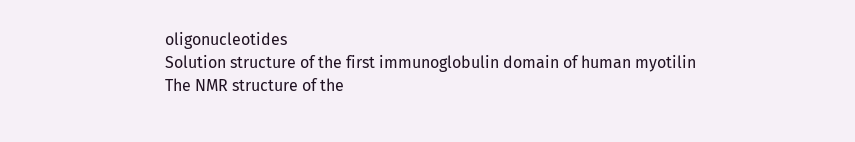oligonucleotides
Solution structure of the first immunoglobulin domain of human myotilin
The NMR structure of the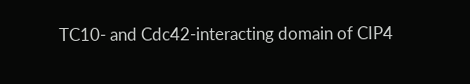TC10- and Cdc42-interacting domain of CIP4